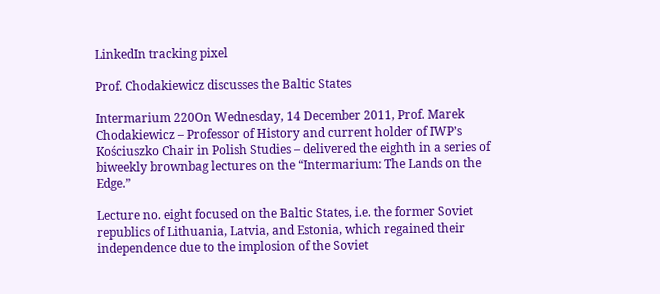LinkedIn tracking pixel

Prof. Chodakiewicz discusses the Baltic States

Intermarium 220On Wednesday, 14 December 2011, Prof. Marek Chodakiewicz – Professor of History and current holder of IWP’s Kościuszko Chair in Polish Studies – delivered the eighth in a series of biweekly brownbag lectures on the “Intermarium: The Lands on the Edge.”

Lecture no. eight focused on the Baltic States, i.e. the former Soviet republics of Lithuania, Latvia, and Estonia, which regained their independence due to the implosion of the Soviet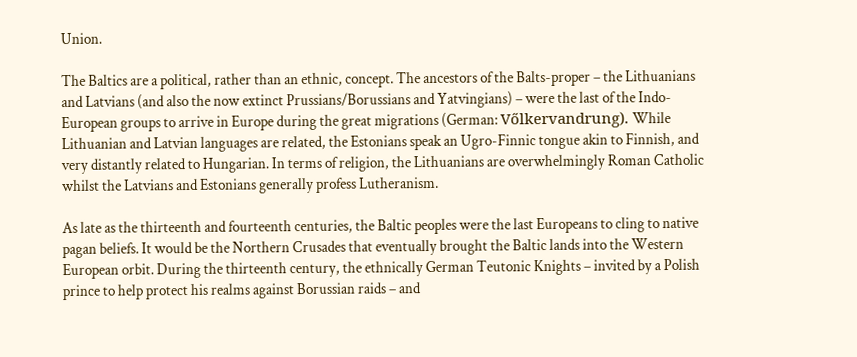Union.

The Baltics are a political, rather than an ethnic, concept. The ancestors of the Balts-proper – the Lithuanians and Latvians (and also the now extinct Prussians/Borussians and Yatvingians) – were the last of the Indo-European groups to arrive in Europe during the great migrations (German: Vőlkervandrung). While Lithuanian and Latvian languages are related, the Estonians speak an Ugro-Finnic tongue akin to Finnish, and very distantly related to Hungarian. In terms of religion, the Lithuanians are overwhelmingly Roman Catholic whilst the Latvians and Estonians generally profess Lutheranism.

As late as the thirteenth and fourteenth centuries, the Baltic peoples were the last Europeans to cling to native pagan beliefs. It would be the Northern Crusades that eventually brought the Baltic lands into the Western European orbit. During the thirteenth century, the ethnically German Teutonic Knights – invited by a Polish prince to help protect his realms against Borussian raids – and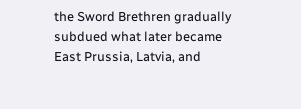the Sword Brethren gradually subdued what later became East Prussia, Latvia, and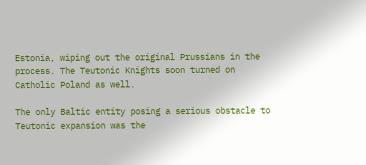Estonia, wiping out the original Prussians in the process. The Teutonic Knights soon turned on Catholic Poland as well.

The only Baltic entity posing a serious obstacle to Teutonic expansion was the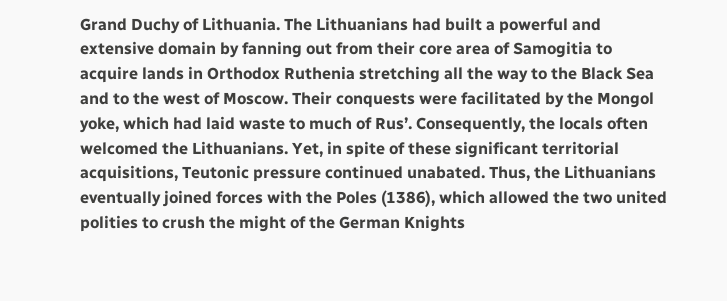Grand Duchy of Lithuania. The Lithuanians had built a powerful and extensive domain by fanning out from their core area of Samogitia to acquire lands in Orthodox Ruthenia stretching all the way to the Black Sea and to the west of Moscow. Their conquests were facilitated by the Mongol yoke, which had laid waste to much of Rus’. Consequently, the locals often welcomed the Lithuanians. Yet, in spite of these significant territorial acquisitions, Teutonic pressure continued unabated. Thus, the Lithuanians eventually joined forces with the Poles (1386), which allowed the two united polities to crush the might of the German Knights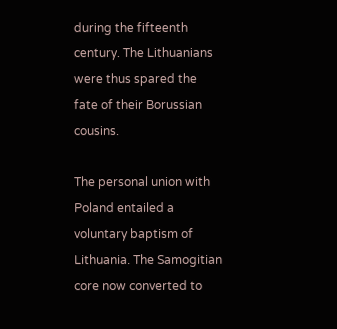during the fifteenth century. The Lithuanians were thus spared the fate of their Borussian cousins.

The personal union with Poland entailed a voluntary baptism of Lithuania. The Samogitian core now converted to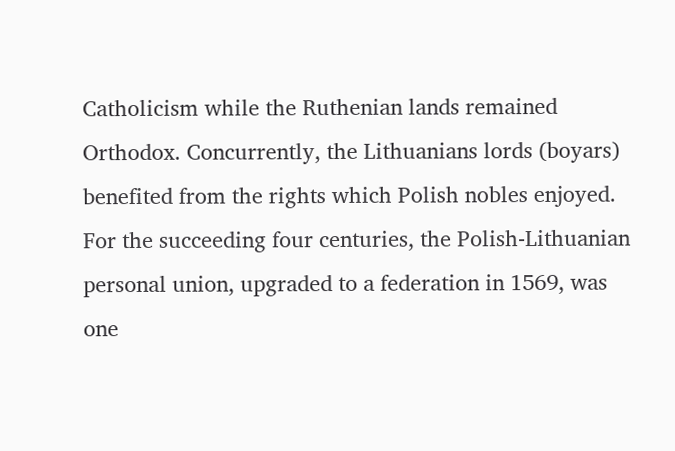Catholicism while the Ruthenian lands remained Orthodox. Concurrently, the Lithuanians lords (boyars) benefited from the rights which Polish nobles enjoyed. For the succeeding four centuries, the Polish-Lithuanian personal union, upgraded to a federation in 1569, was one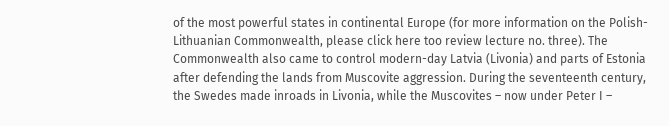of the most powerful states in continental Europe (for more information on the Polish-Lithuanian Commonwealth, please click here too review lecture no. three). The Commonwealth also came to control modern-day Latvia (Livonia) and parts of Estonia after defending the lands from Muscovite aggression. During the seventeenth century, the Swedes made inroads in Livonia, while the Muscovites – now under Peter I –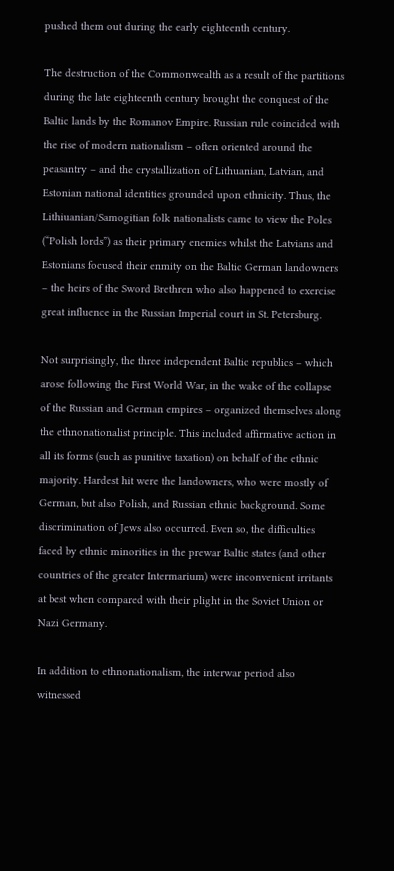pushed them out during the early eighteenth century.

The destruction of the Commonwealth as a result of the partitions during the late eighteenth century brought the conquest of the Baltic lands by the Romanov Empire. Russian rule coincided with the rise of modern nationalism – often oriented around the peasantry – and the crystallization of Lithuanian, Latvian, and Estonian national identities grounded upon ethnicity. Thus, the Lithiuanian/Samogitian folk nationalists came to view the Poles (“Polish lords”) as their primary enemies whilst the Latvians and Estonians focused their enmity on the Baltic German landowners – the heirs of the Sword Brethren who also happened to exercise great influence in the Russian Imperial court in St. Petersburg.

Not surprisingly, the three independent Baltic republics – which arose following the First World War, in the wake of the collapse of the Russian and German empires – organized themselves along the ethnonationalist principle. This included affirmative action in all its forms (such as punitive taxation) on behalf of the ethnic majority. Hardest hit were the landowners, who were mostly of German, but also Polish, and Russian ethnic background. Some discrimination of Jews also occurred. Even so, the difficulties faced by ethnic minorities in the prewar Baltic states (and other countries of the greater Intermarium) were inconvenient irritants at best when compared with their plight in the Soviet Union or Nazi Germany.

In addition to ethnonationalism, the interwar period also witnessed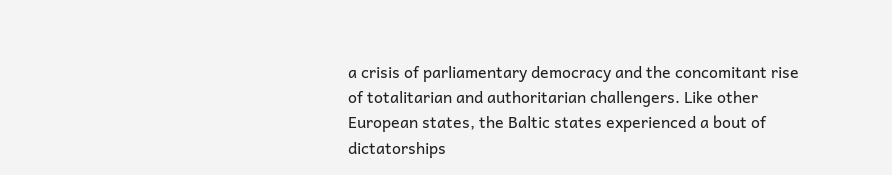a crisis of parliamentary democracy and the concomitant rise of totalitarian and authoritarian challengers. Like other European states, the Baltic states experienced a bout of dictatorships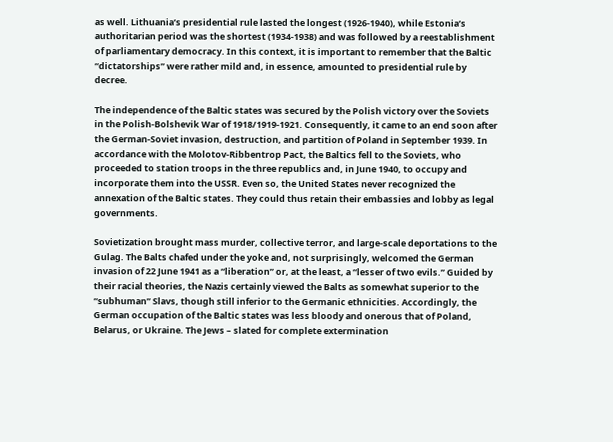as well. Lithuania’s presidential rule lasted the longest (1926-1940), while Estonia’s authoritarian period was the shortest (1934-1938) and was followed by a reestablishment of parliamentary democracy. In this context, it is important to remember that the Baltic “dictatorships” were rather mild and, in essence, amounted to presidential rule by decree.

The independence of the Baltic states was secured by the Polish victory over the Soviets in the Polish-Bolshevik War of 1918/1919-1921. Consequently, it came to an end soon after the German-Soviet invasion, destruction, and partition of Poland in September 1939. In accordance with the Molotov-Ribbentrop Pact, the Baltics fell to the Soviets, who proceeded to station troops in the three republics and, in June 1940, to occupy and incorporate them into the USSR. Even so, the United States never recognized the annexation of the Baltic states. They could thus retain their embassies and lobby as legal governments.

Sovietization brought mass murder, collective terror, and large-scale deportations to the Gulag. The Balts chafed under the yoke and, not surprisingly, welcomed the German invasion of 22 June 1941 as a “liberation” or, at the least, a “lesser of two evils.” Guided by their racial theories, the Nazis certainly viewed the Balts as somewhat superior to the “subhuman” Slavs, though still inferior to the Germanic ethnicities. Accordingly, the German occupation of the Baltic states was less bloody and onerous that of Poland, Belarus, or Ukraine. The Jews – slated for complete extermination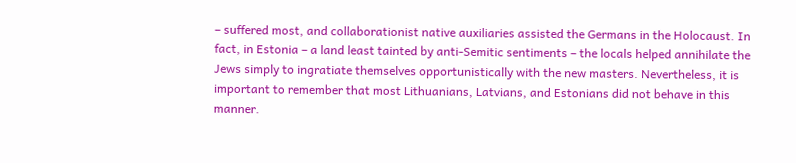– suffered most, and collaborationist native auxiliaries assisted the Germans in the Holocaust. In fact, in Estonia – a land least tainted by anti-Semitic sentiments – the locals helped annihilate the Jews simply to ingratiate themselves opportunistically with the new masters. Nevertheless, it is important to remember that most Lithuanians, Latvians, and Estonians did not behave in this manner.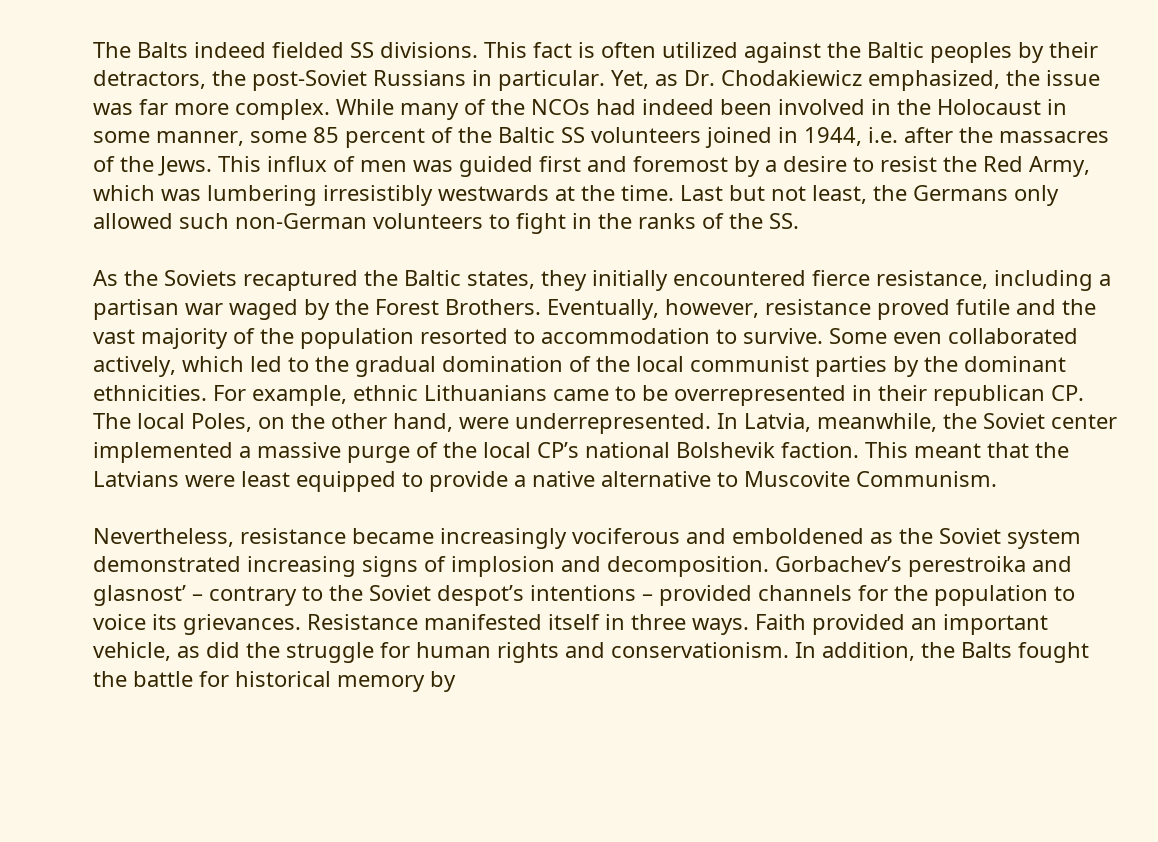The Balts indeed fielded SS divisions. This fact is often utilized against the Baltic peoples by their detractors, the post-Soviet Russians in particular. Yet, as Dr. Chodakiewicz emphasized, the issue was far more complex. While many of the NCOs had indeed been involved in the Holocaust in some manner, some 85 percent of the Baltic SS volunteers joined in 1944, i.e. after the massacres of the Jews. This influx of men was guided first and foremost by a desire to resist the Red Army, which was lumbering irresistibly westwards at the time. Last but not least, the Germans only allowed such non-German volunteers to fight in the ranks of the SS.

As the Soviets recaptured the Baltic states, they initially encountered fierce resistance, including a partisan war waged by the Forest Brothers. Eventually, however, resistance proved futile and the vast majority of the population resorted to accommodation to survive. Some even collaborated actively, which led to the gradual domination of the local communist parties by the dominant ethnicities. For example, ethnic Lithuanians came to be overrepresented in their republican CP. The local Poles, on the other hand, were underrepresented. In Latvia, meanwhile, the Soviet center implemented a massive purge of the local CP’s national Bolshevik faction. This meant that the Latvians were least equipped to provide a native alternative to Muscovite Communism.

Nevertheless, resistance became increasingly vociferous and emboldened as the Soviet system demonstrated increasing signs of implosion and decomposition. Gorbachev’s perestroika and glasnost’ – contrary to the Soviet despot’s intentions – provided channels for the population to voice its grievances. Resistance manifested itself in three ways. Faith provided an important vehicle, as did the struggle for human rights and conservationism. In addition, the Balts fought the battle for historical memory by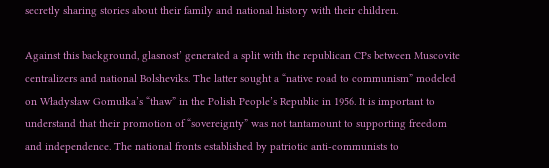secretly sharing stories about their family and national history with their children.

Against this background, glasnost’ generated a split with the republican CPs between Muscovite centralizers and national Bolsheviks. The latter sought a “native road to communism” modeled on Władysław Gomułka’s “thaw” in the Polish People’s Republic in 1956. It is important to understand that their promotion of “sovereignty” was not tantamount to supporting freedom and independence. The national fronts established by patriotic anti-communists to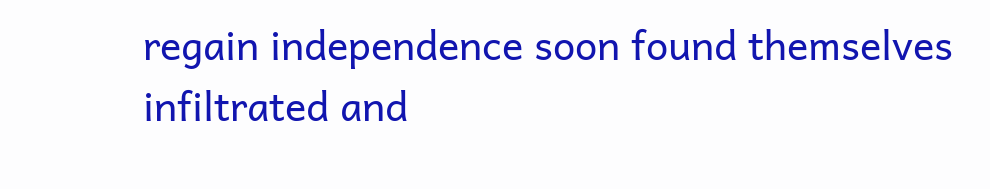regain independence soon found themselves infiltrated and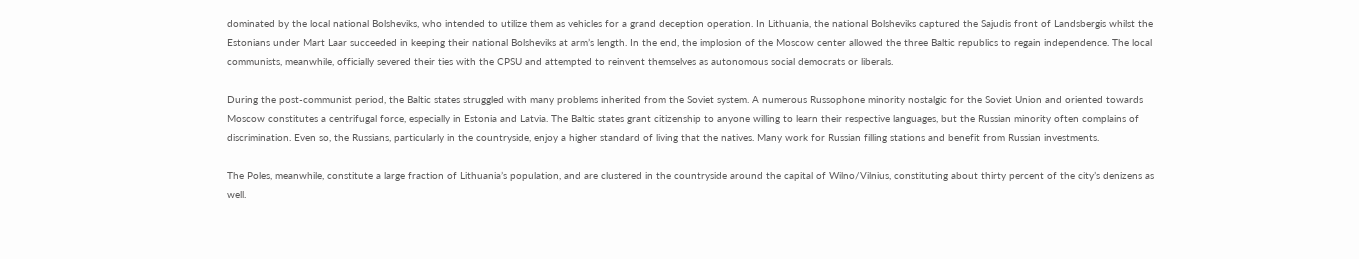dominated by the local national Bolsheviks, who intended to utilize them as vehicles for a grand deception operation. In Lithuania, the national Bolsheviks captured the Sajudis front of Landsbergis whilst the Estonians under Mart Laar succeeded in keeping their national Bolsheviks at arm’s length. In the end, the implosion of the Moscow center allowed the three Baltic republics to regain independence. The local communists, meanwhile, officially severed their ties with the CPSU and attempted to reinvent themselves as autonomous social democrats or liberals.

During the post-communist period, the Baltic states struggled with many problems inherited from the Soviet system. A numerous Russophone minority nostalgic for the Soviet Union and oriented towards Moscow constitutes a centrifugal force, especially in Estonia and Latvia. The Baltic states grant citizenship to anyone willing to learn their respective languages, but the Russian minority often complains of discrimination. Even so, the Russians, particularly in the countryside, enjoy a higher standard of living that the natives. Many work for Russian filling stations and benefit from Russian investments.

The Poles, meanwhile, constitute a large fraction of Lithuania’s population, and are clustered in the countryside around the capital of Wilno/Vilnius, constituting about thirty percent of the city’s denizens as well.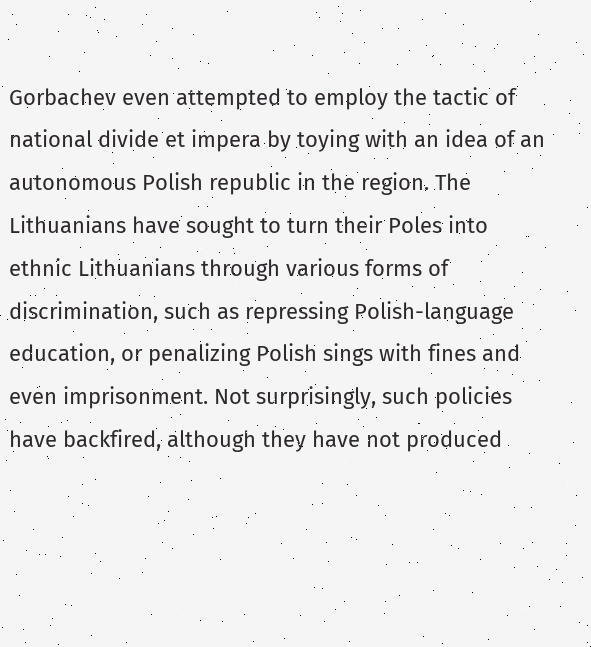Gorbachev even attempted to employ the tactic of national divide et impera by toying with an idea of an autonomous Polish republic in the region. The Lithuanians have sought to turn their Poles into ethnic Lithuanians through various forms of discrimination, such as repressing Polish-language education, or penalizing Polish sings with fines and even imprisonment. Not surprisingly, such policies have backfired, although they have not produced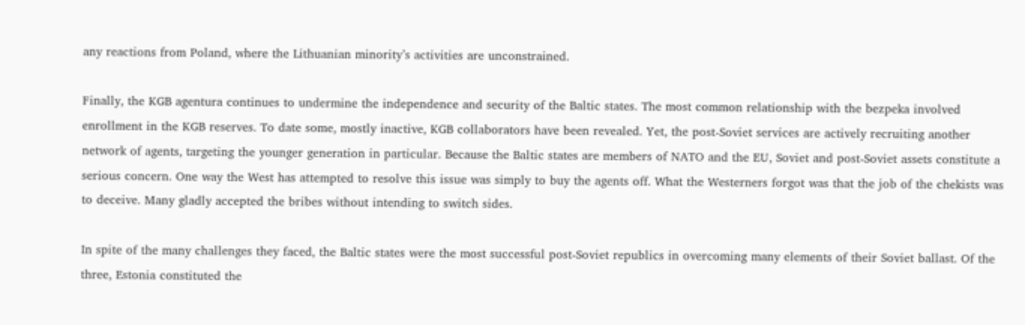any reactions from Poland, where the Lithuanian minority’s activities are unconstrained.

Finally, the KGB agentura continues to undermine the independence and security of the Baltic states. The most common relationship with the bezpeka involved enrollment in the KGB reserves. To date some, mostly inactive, KGB collaborators have been revealed. Yet, the post-Soviet services are actively recruiting another network of agents, targeting the younger generation in particular. Because the Baltic states are members of NATO and the EU, Soviet and post-Soviet assets constitute a serious concern. One way the West has attempted to resolve this issue was simply to buy the agents off. What the Westerners forgot was that the job of the chekists was to deceive. Many gladly accepted the bribes without intending to switch sides.

In spite of the many challenges they faced, the Baltic states were the most successful post-Soviet republics in overcoming many elements of their Soviet ballast. Of the three, Estonia constituted the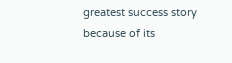greatest success story because of its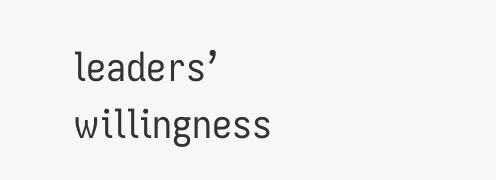leaders’ willingness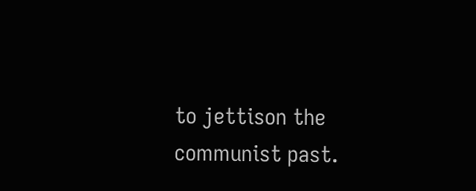to jettison the communist past.